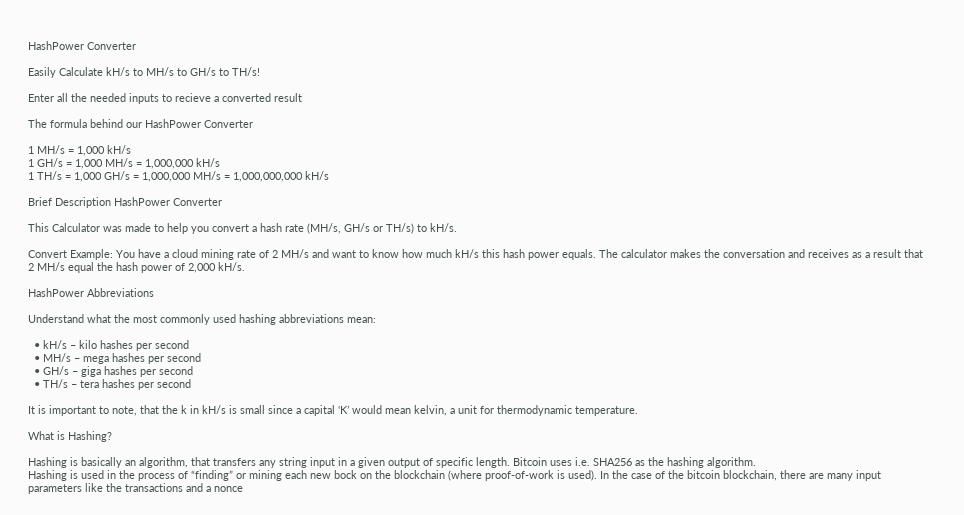HashPower Converter

Easily Calculate kH/s to MH/s to GH/s to TH/s!

Enter all the needed inputs to recieve a converted result

The formula behind our HashPower Converter

1 MH/s = 1,000 kH/s
1 GH/s = 1,000 MH/s = 1,000,000 kH/s
1 TH/s = 1,000 GH/s = 1,000,000 MH/s = 1,000,000,000 kH/s

Brief Description HashPower Converter

This Calculator was made to help you convert a hash rate (MH/s, GH/s or TH/s) to kH/s.

Convert Example: You have a cloud mining rate of 2 MH/s and want to know how much kH/s this hash power equals. The calculator makes the conversation and receives as a result that 2 MH/s equal the hash power of 2,000 kH/s.

HashPower Abbreviations

Understand what the most commonly used hashing abbreviations mean:

  • kH/s – kilo hashes per second
  • MH/s – mega hashes per second
  • GH/s – giga hashes per second
  • TH/s – tera hashes per second

It is important to note, that the k in kH/s is small since a capital ‘K’ would mean kelvin, a unit for thermodynamic temperature.

What is Hashing?

Hashing is basically an algorithm, that transfers any string input in a given output of specific length. Bitcoin uses i.e. SHA256 as the hashing algorithm.
Hashing is used in the process of “finding” or mining each new bock on the blockchain (where proof-of-work is used). In the case of the bitcoin blockchain, there are many input parameters like the transactions and a nonce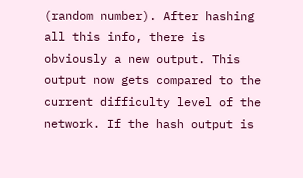(random number). After hashing all this info, there is obviously a new output. This output now gets compared to the current difficulty level of the network. If the hash output is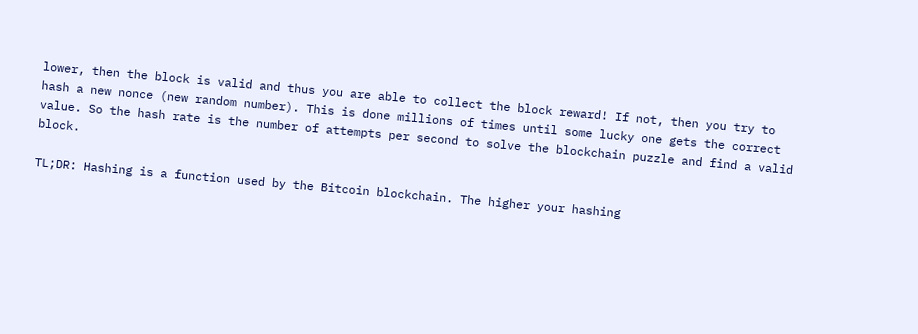lower, then the block is valid and thus you are able to collect the block reward! If not, then you try to hash a new nonce (new random number). This is done millions of times until some lucky one gets the correct value. So the hash rate is the number of attempts per second to solve the blockchain puzzle and find a valid block.

TL;DR: Hashing is a function used by the Bitcoin blockchain. The higher your hashing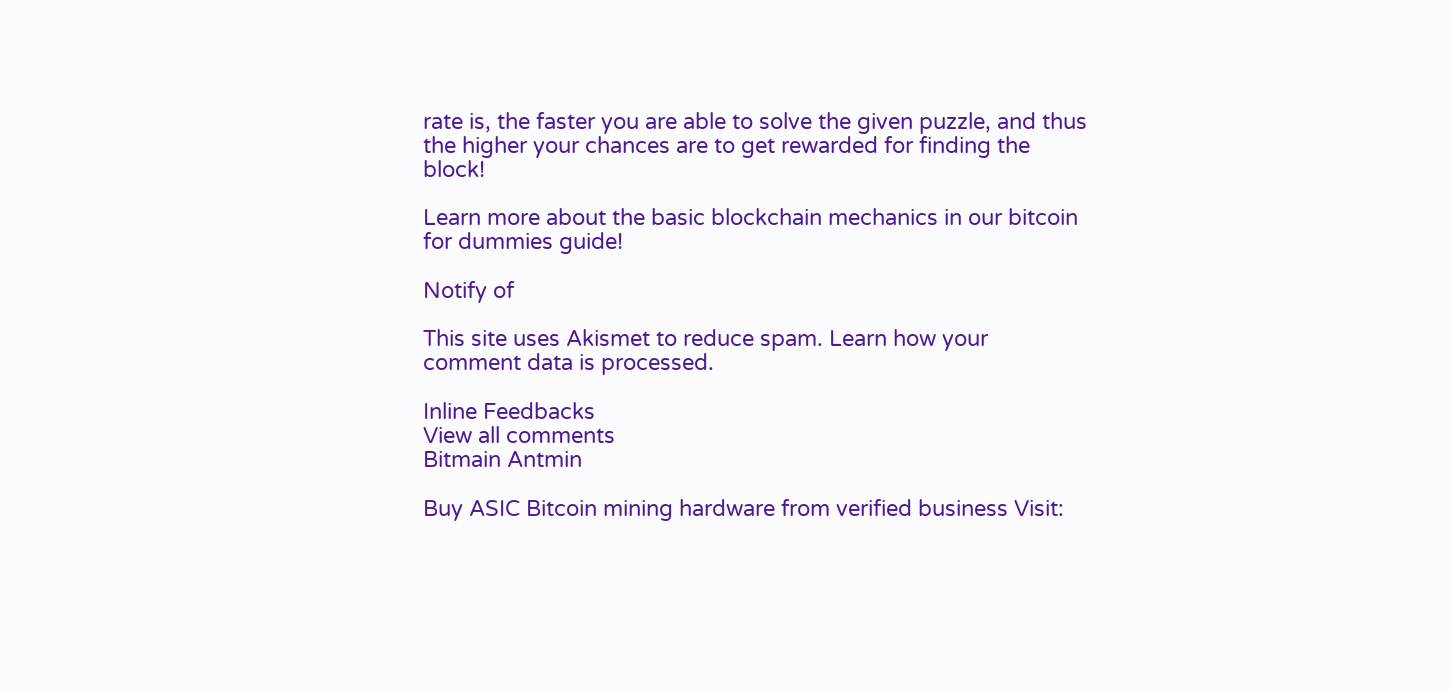rate is, the faster you are able to solve the given puzzle, and thus the higher your chances are to get rewarded for finding the block!

Learn more about the basic blockchain mechanics in our bitcoin for dummies guide!

Notify of

This site uses Akismet to reduce spam. Learn how your comment data is processed.

Inline Feedbacks
View all comments
Bitmain Antmin

Buy ASIC Bitcoin mining hardware from verified business Visit: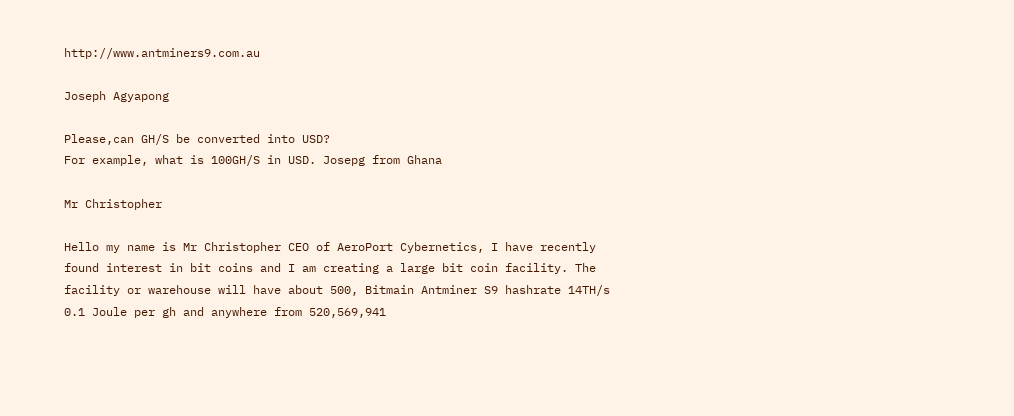http://www.antminers9.com.au

Joseph Agyapong

Please,can GH/S be converted into USD?
For example, what is 100GH/S in USD. Josepg from Ghana

Mr Christopher

Hello my name is Mr Christopher CEO of AeroPort Cybernetics, I have recently found interest in bit coins and I am creating a large bit coin facility. The facility or warehouse will have about 500, Bitmain Antminer S9 hashrate 14TH/s
0.1 Joule per gh and anywhere from 520,569,941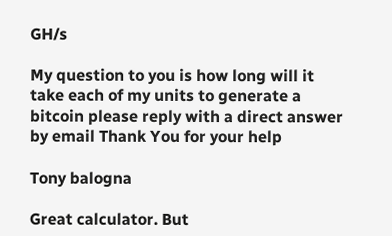GH/s

My question to you is how long will it take each of my units to generate a bitcoin please reply with a direct answer by email Thank You for your help

Tony balogna

Great calculator. But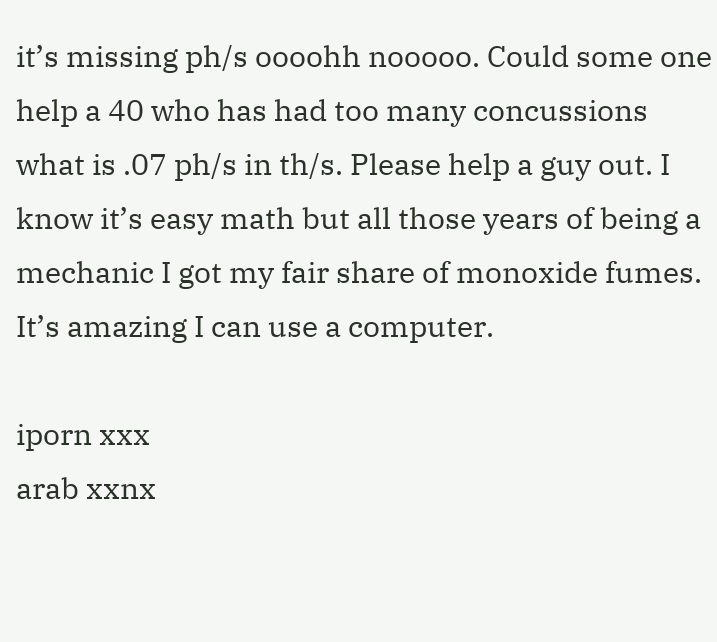it’s missing ph/s oooohh nooooo. Could some one help a 40 who has had too many concussions what is .07 ph/s in th/s. Please help a guy out. I know it’s easy math but all those years of being a mechanic I got my fair share of monoxide fumes. It’s amazing I can use a computer.

iporn xxx
arab xxnx